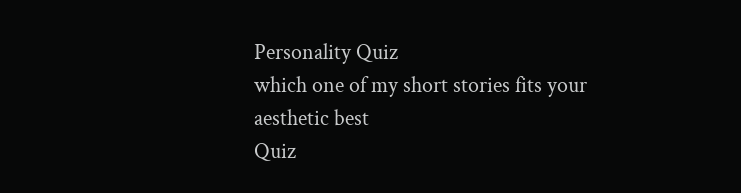Personality Quiz
which one of my short stories fits your aesthetic best
Quiz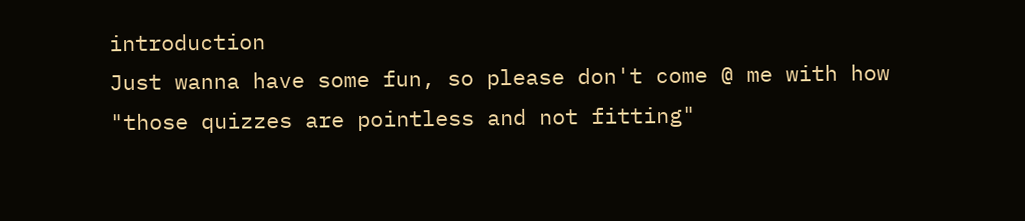introduction
Just wanna have some fun, so please don't come @ me with how "those quizzes are pointless and not fitting"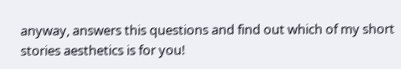anyway, answers this questions and find out which of my short stories aesthetics is for you!